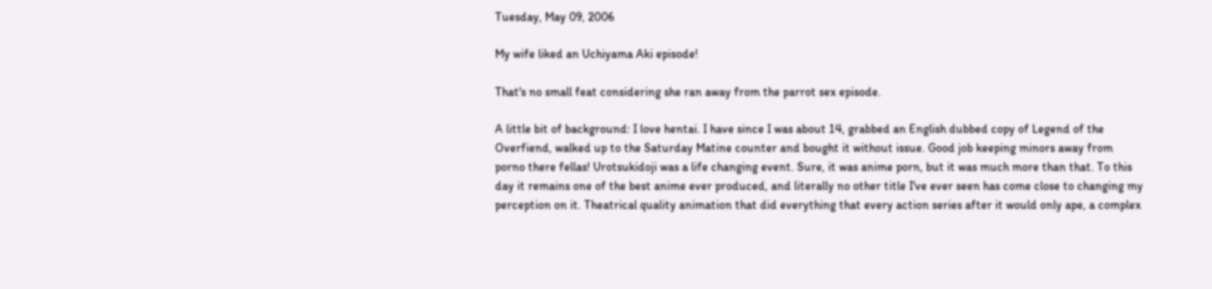Tuesday, May 09, 2006

My wife liked an Uchiyama Aki episode!

That's no small feat considering she ran away from the parrot sex episode.

A little bit of background: I love hentai. I have since I was about 14, grabbed an English dubbed copy of Legend of the Overfiend, walked up to the Saturday Matine counter and bought it without issue. Good job keeping minors away from porno there fellas! Urotsukidoji was a life changing event. Sure, it was anime porn, but it was much more than that. To this day it remains one of the best anime ever produced, and literally no other title I've ever seen has come close to changing my perception on it. Theatrical quality animation that did everything that every action series after it would only ape, a complex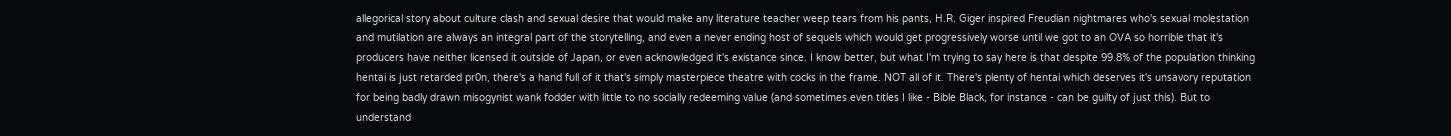allegorical story about culture clash and sexual desire that would make any literature teacher weep tears from his pants, H.R. Giger inspired Freudian nightmares who's sexual molestation and mutilation are always an integral part of the storytelling, and even a never ending host of sequels which would get progressively worse until we got to an OVA so horrible that it's producers have neither licensed it outside of Japan, or even acknowledged it's existance since. I know better, but what I'm trying to say here is that despite 99.8% of the population thinking hentai is just retarded pr0n, there's a hand full of it that's simply masterpiece theatre with cocks in the frame. NOT all of it. There's plenty of hentai which deserves it's unsavory reputation for being badly drawn misogynist wank fodder with little to no socially redeeming value (and sometimes even titles I like - Bible Black, for instance - can be guilty of just this). But to understand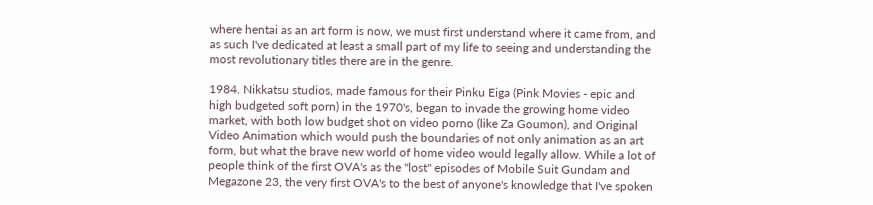where hentai as an art form is now, we must first understand where it came from, and as such I've dedicated at least a small part of my life to seeing and understanding the most revolutionary titles there are in the genre.

1984. Nikkatsu studios, made famous for their Pinku Eiga (Pink Movies - epic and high budgeted soft porn) in the 1970's, began to invade the growing home video market, with both low budget shot on video porno (like Za Goumon), and Original Video Animation which would push the boundaries of not only animation as an art form, but what the brave new world of home video would legally allow. While a lot of people think of the first OVA's as the "lost" episodes of Mobile Suit Gundam and Megazone 23, the very first OVA's to the best of anyone's knowledge that I've spoken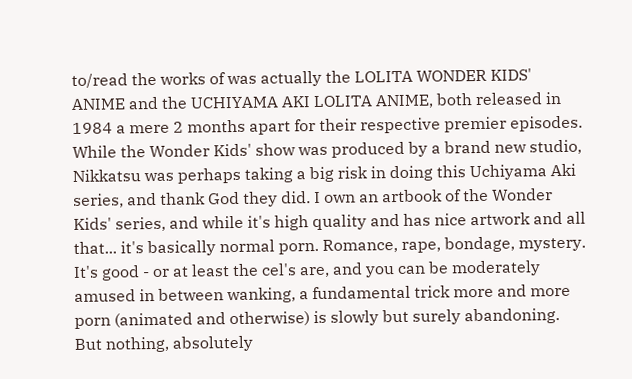to/read the works of was actually the LOLITA WONDER KIDS' ANIME and the UCHIYAMA AKI LOLITA ANIME, both released in 1984 a mere 2 months apart for their respective premier episodes. While the Wonder Kids' show was produced by a brand new studio, Nikkatsu was perhaps taking a big risk in doing this Uchiyama Aki series, and thank God they did. I own an artbook of the Wonder Kids' series, and while it's high quality and has nice artwork and all that... it's basically normal porn. Romance, rape, bondage, mystery. It's good - or at least the cel's are, and you can be moderately amused in between wanking, a fundamental trick more and more porn (animated and otherwise) is slowly but surely abandoning. But nothing, absolutely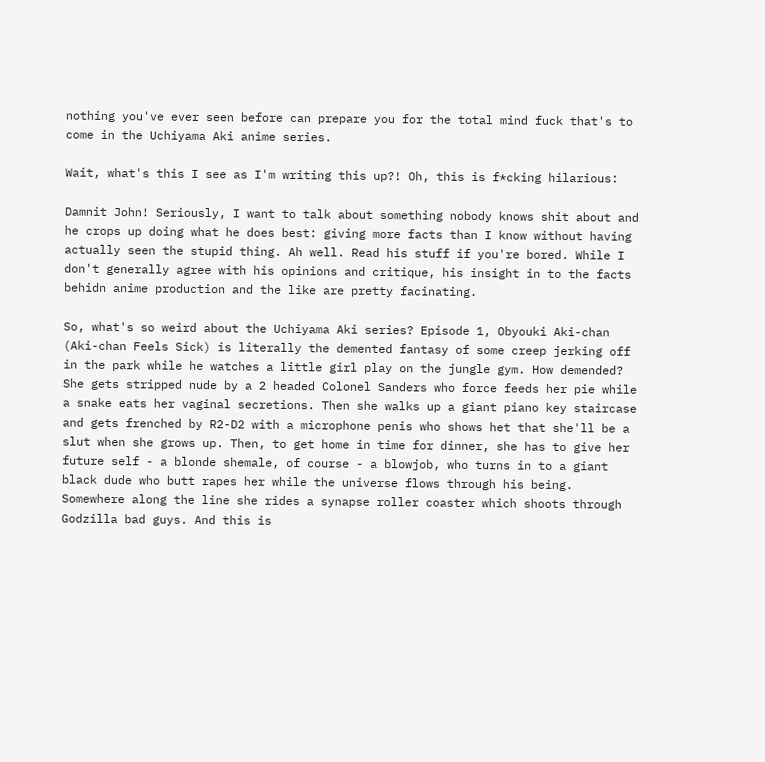nothing you've ever seen before can prepare you for the total mind fuck that's to come in the Uchiyama Aki anime series.

Wait, what's this I see as I'm writing this up?! Oh, this is f*cking hilarious:

Damnit John! Seriously, I want to talk about something nobody knows shit about and he crops up doing what he does best: giving more facts than I know without having actually seen the stupid thing. Ah well. Read his stuff if you're bored. While I don't generally agree with his opinions and critique, his insight in to the facts behidn anime production and the like are pretty facinating.

So, what's so weird about the Uchiyama Aki series? Episode 1, Obyouki Aki-chan (Aki-chan Feels Sick) is literally the demented fantasy of some creep jerking off in the park while he watches a little girl play on the jungle gym. How demended? She gets stripped nude by a 2 headed Colonel Sanders who force feeds her pie while a snake eats her vaginal secretions. Then she walks up a giant piano key staircase and gets frenched by R2-D2 with a microphone penis who shows het that she'll be a slut when she grows up. Then, to get home in time for dinner, she has to give her future self - a blonde shemale, of course - a blowjob, who turns in to a giant black dude who butt rapes her while the universe flows through his being. Somewhere along the line she rides a synapse roller coaster which shoots through Godzilla bad guys. And this is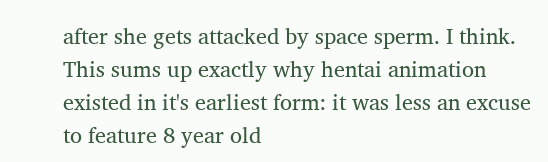after she gets attacked by space sperm. I think. This sums up exactly why hentai animation existed in it's earliest form: it was less an excuse to feature 8 year old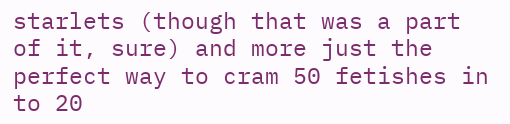starlets (though that was a part of it, sure) and more just the perfect way to cram 50 fetishes in to 20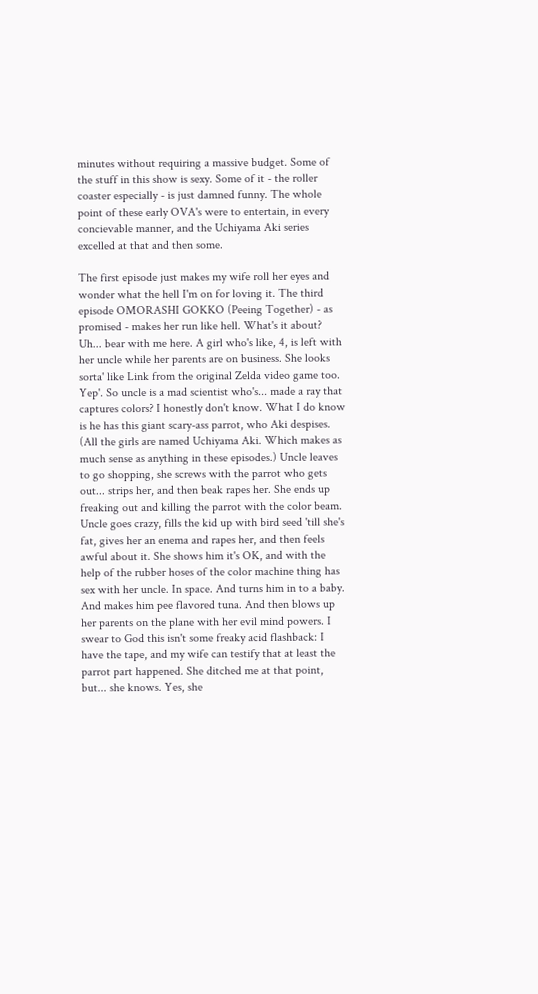minutes without requiring a massive budget. Some of the stuff in this show is sexy. Some of it - the roller coaster especially - is just damned funny. The whole point of these early OVA's were to entertain, in every concievable manner, and the Uchiyama Aki series excelled at that and then some.

The first episode just makes my wife roll her eyes and wonder what the hell I'm on for loving it. The third episode OMORASHI GOKKO (Peeing Together) - as promised - makes her run like hell. What's it about? Uh... bear with me here. A girl who's like, 4, is left with her uncle while her parents are on business. She looks sorta' like Link from the original Zelda video game too. Yep'. So uncle is a mad scientist who's... made a ray that captures colors? I honestly don't know. What I do know is he has this giant scary-ass parrot, who Aki despises. (All the girls are named Uchiyama Aki. Which makes as much sense as anything in these episodes.) Uncle leaves to go shopping, she screws with the parrot who gets out... strips her, and then beak rapes her. She ends up freaking out and killing the parrot with the color beam. Uncle goes crazy, fills the kid up with bird seed 'till she's fat, gives her an enema and rapes her, and then feels awful about it. She shows him it's OK, and with the help of the rubber hoses of the color machine thing has sex with her uncle. In space. And turns him in to a baby. And makes him pee flavored tuna. And then blows up her parents on the plane with her evil mind powers. I swear to God this isn't some freaky acid flashback: I have the tape, and my wife can testify that at least the parrot part happened. She ditched me at that point, but... she knows. Yes, she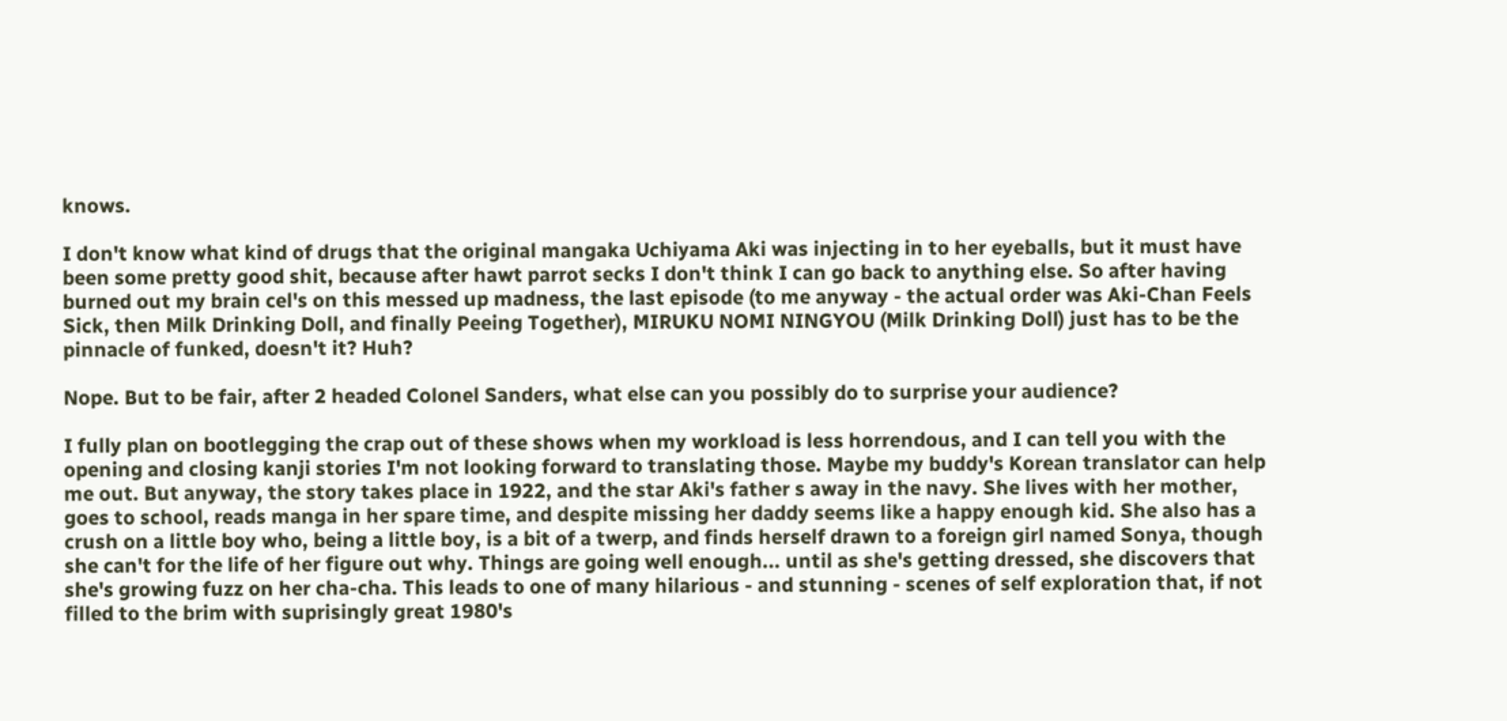knows.

I don't know what kind of drugs that the original mangaka Uchiyama Aki was injecting in to her eyeballs, but it must have been some pretty good shit, because after hawt parrot secks I don't think I can go back to anything else. So after having burned out my brain cel's on this messed up madness, the last episode (to me anyway - the actual order was Aki-Chan Feels Sick, then Milk Drinking Doll, and finally Peeing Together), MIRUKU NOMI NINGYOU (Milk Drinking Doll) just has to be the pinnacle of funked, doesn't it? Huh?

Nope. But to be fair, after 2 headed Colonel Sanders, what else can you possibly do to surprise your audience?

I fully plan on bootlegging the crap out of these shows when my workload is less horrendous, and I can tell you with the opening and closing kanji stories I'm not looking forward to translating those. Maybe my buddy's Korean translator can help me out. But anyway, the story takes place in 1922, and the star Aki's father s away in the navy. She lives with her mother, goes to school, reads manga in her spare time, and despite missing her daddy seems like a happy enough kid. She also has a crush on a little boy who, being a little boy, is a bit of a twerp, and finds herself drawn to a foreign girl named Sonya, though she can't for the life of her figure out why. Things are going well enough... until as she's getting dressed, she discovers that she's growing fuzz on her cha-cha. This leads to one of many hilarious - and stunning - scenes of self exploration that, if not filled to the brim with suprisingly great 1980's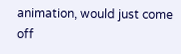animation, would just come off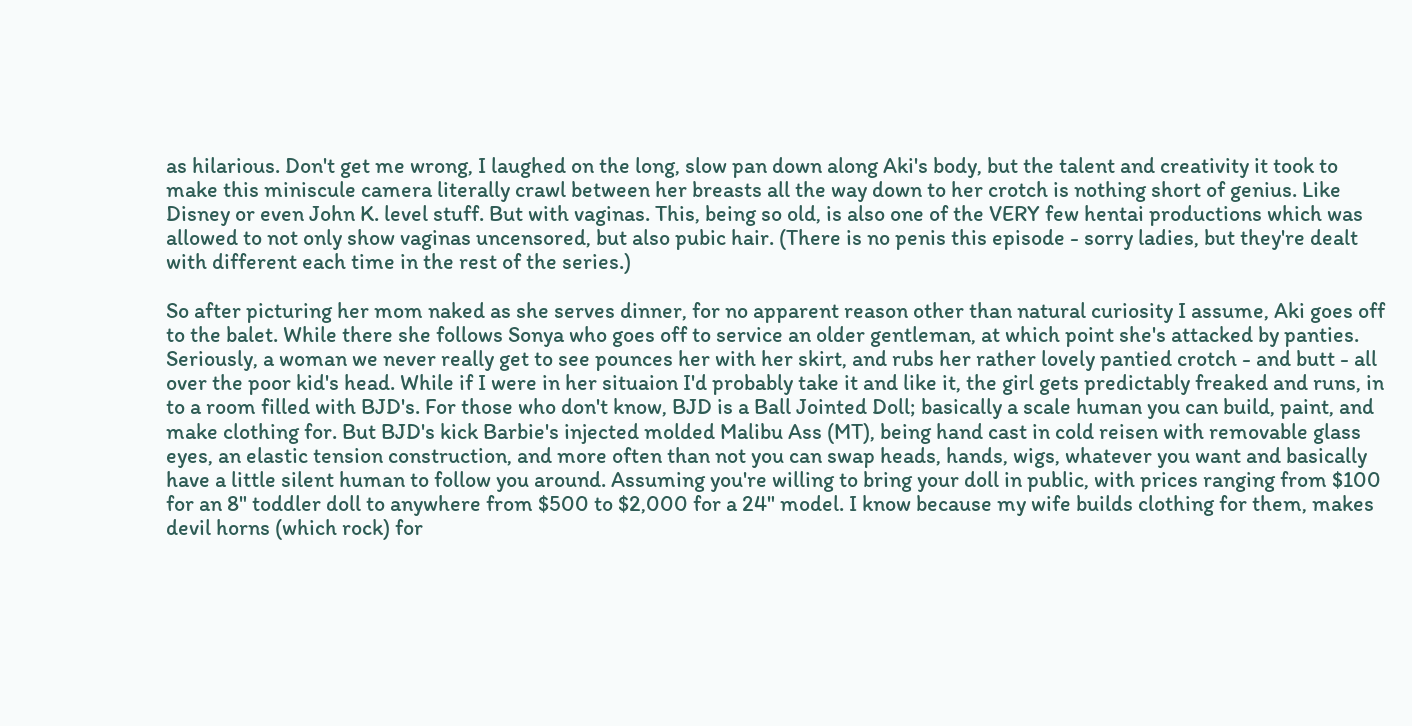as hilarious. Don't get me wrong, I laughed on the long, slow pan down along Aki's body, but the talent and creativity it took to make this miniscule camera literally crawl between her breasts all the way down to her crotch is nothing short of genius. Like Disney or even John K. level stuff. But with vaginas. This, being so old, is also one of the VERY few hentai productions which was allowed to not only show vaginas uncensored, but also pubic hair. (There is no penis this episode - sorry ladies, but they're dealt with different each time in the rest of the series.)

So after picturing her mom naked as she serves dinner, for no apparent reason other than natural curiosity I assume, Aki goes off to the balet. While there she follows Sonya who goes off to service an older gentleman, at which point she's attacked by panties. Seriously, a woman we never really get to see pounces her with her skirt, and rubs her rather lovely pantied crotch - and butt - all over the poor kid's head. While if I were in her situaion I'd probably take it and like it, the girl gets predictably freaked and runs, in to a room filled with BJD's. For those who don't know, BJD is a Ball Jointed Doll; basically a scale human you can build, paint, and make clothing for. But BJD's kick Barbie's injected molded Malibu Ass (MT), being hand cast in cold reisen with removable glass eyes, an elastic tension construction, and more often than not you can swap heads, hands, wigs, whatever you want and basically have a little silent human to follow you around. Assuming you're willing to bring your doll in public, with prices ranging from $100 for an 8" toddler doll to anywhere from $500 to $2,000 for a 24" model. I know because my wife builds clothing for them, makes devil horns (which rock) for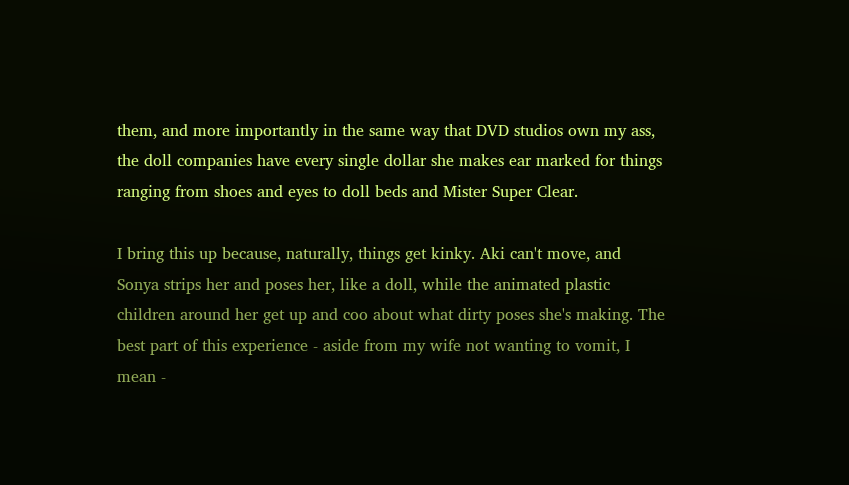them, and more importantly in the same way that DVD studios own my ass, the doll companies have every single dollar she makes ear marked for things ranging from shoes and eyes to doll beds and Mister Super Clear.

I bring this up because, naturally, things get kinky. Aki can't move, and Sonya strips her and poses her, like a doll, while the animated plastic children around her get up and coo about what dirty poses she's making. The best part of this experience - aside from my wife not wanting to vomit, I mean -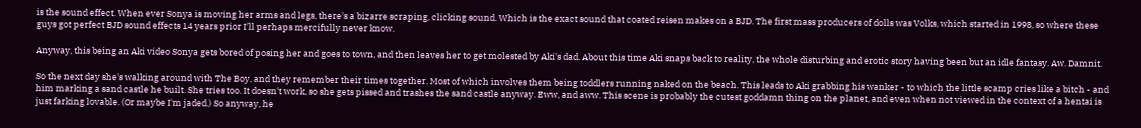is the sound effect. When ever Sonya is moving her arms and legs, there's a bizarre scraping, clicking sound. Which is the exact sound that coated reisen makes on a BJD. The first mass producers of dolls was Volks, which started in 1998, so where these guys got perfect BJD sound effects 14 years prior I'll perhaps mercifully never know.

Anyway, this being an Aki video Sonya gets bored of posing her and goes to town, and then leaves her to get molested by Aki's dad. About this time Aki snaps back to reality, the whole disturbing and erotic story having been but an idle fantasy. Aw. Damnit.

So the next day she's walking around with The Boy, and they remember their times together. Most of which involves them being toddlers running naked on the beach. This leads to Aki grabbing his wanker - to which the little scamp cries like a bitch - and him marking a sand castle he built. She tries too. It doesn't work, so she gets pissed and trashes the sand castle anyway. Eww, and aww. This scene is probably the cutest goddamn thing on the planet, and even when not viewed in the context of a hentai is just farking lovable. (Or maybe I'm jaded.) So anyway, he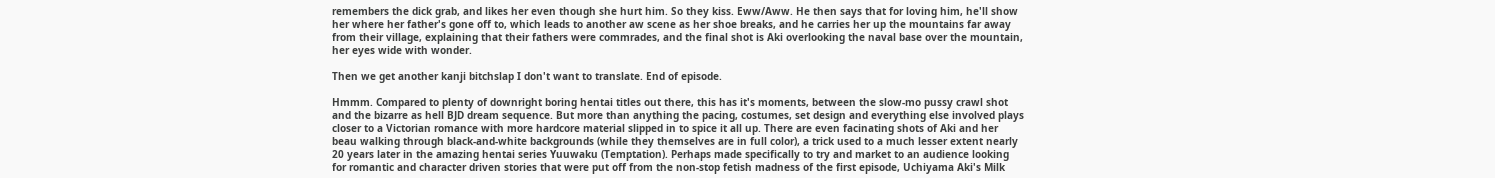remembers the dick grab, and likes her even though she hurt him. So they kiss. Eww/Aww. He then says that for loving him, he'll show her where her father's gone off to, which leads to another aw scene as her shoe breaks, and he carries her up the mountains far away from their village, explaining that their fathers were commrades, and the final shot is Aki overlooking the naval base over the mountain, her eyes wide with wonder.

Then we get another kanji bitchslap I don't want to translate. End of episode.

Hmmm. Compared to plenty of downright boring hentai titles out there, this has it's moments, between the slow-mo pussy crawl shot and the bizarre as hell BJD dream sequence. But more than anything the pacing, costumes, set design and everything else involved plays closer to a Victorian romance with more hardcore material slipped in to spice it all up. There are even facinating shots of Aki and her beau walking through black-and-white backgrounds (while they themselves are in full color), a trick used to a much lesser extent nearly 20 years later in the amazing hentai series Yuuwaku (Temptation). Perhaps made specifically to try and market to an audience looking for romantic and character driven stories that were put off from the non-stop fetish madness of the first episode, Uchiyama Aki's Milk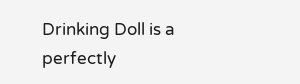Drinking Doll is a perfectly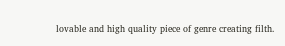lovable and high quality piece of genre creating filth.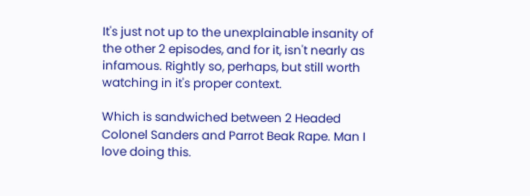It's just not up to the unexplainable insanity of the other 2 episodes, and for it, isn't nearly as infamous. Rightly so, perhaps, but still worth watching in it's proper context.

Which is sandwiched between 2 Headed Colonel Sanders and Parrot Beak Rape. Man I love doing this.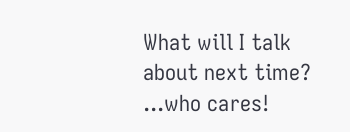What will I talk about next time? ...who cares!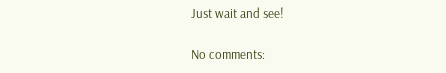Just wait and see!

No comments: